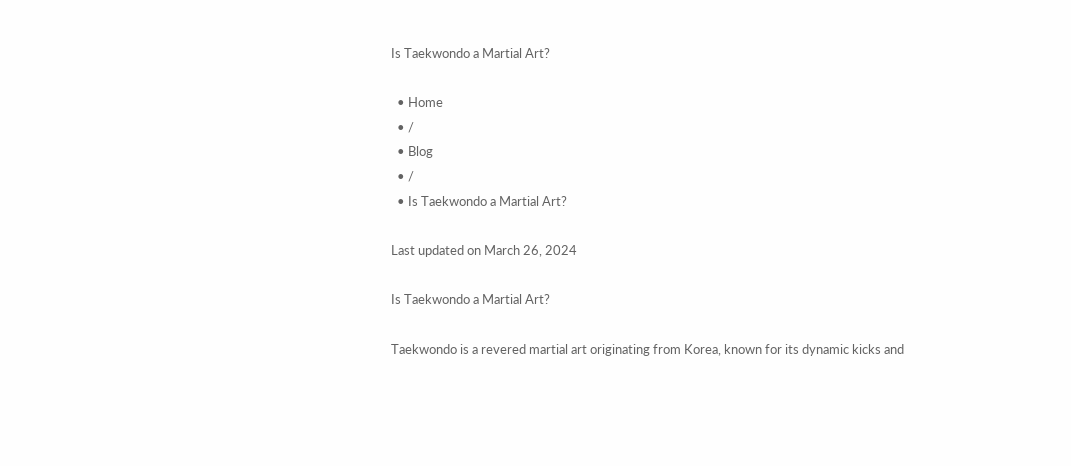Is Taekwondo a Martial Art?

  • Home
  • /
  • Blog
  • /
  • Is Taekwondo a Martial Art?

Last updated on March 26, 2024

Is Taekwondo a Martial Art?

Taekwondo is a revered martial art originating from Korea, known for its dynamic kicks and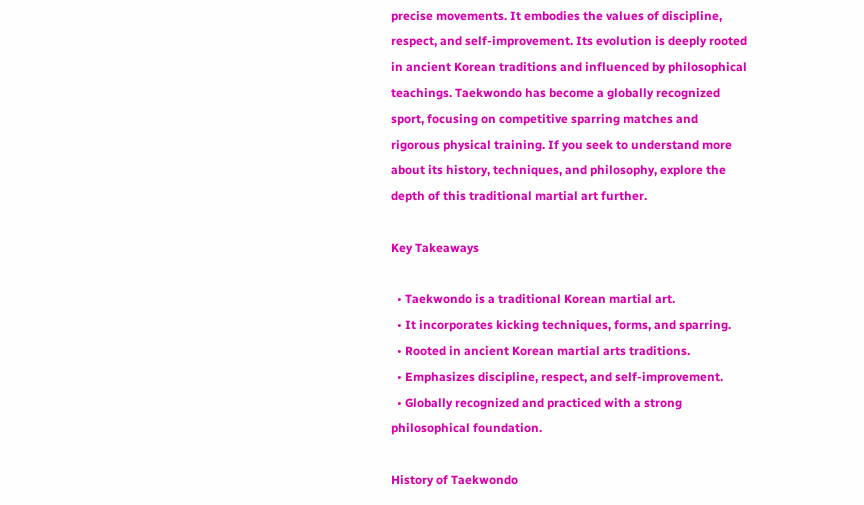precise movements. It embodies the values of discipline, respect, and self-improvement. Its evolution is deeply rooted in ancient Korean traditions and influenced by philosophical teachings. Taekwondo has become a globally recognized sport, focusing on competitive sparring matches and rigorous physical training. If you seek to understand more about its history, techniques, and philosophy, explore the depth of this traditional martial art further.

Key Takeaways

  • Taekwondo is a traditional Korean martial art.
  • It incorporates kicking techniques, forms, and sparring.
  • Rooted in ancient Korean martial arts traditions.
  • Emphasizes discipline, respect, and self-improvement.
  • Globally recognized and practiced with a strong philosophical foundation.

History of Taekwondo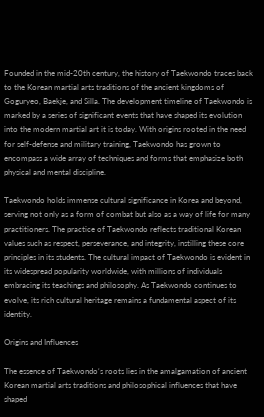Founded in the mid-20th century, the history of Taekwondo traces back to the Korean martial arts traditions of the ancient kingdoms of Goguryeo, Baekje, and Silla. The development timeline of Taekwondo is marked by a series of significant events that have shaped its evolution into the modern martial art it is today. With origins rooted in the need for self-defense and military training, Taekwondo has grown to encompass a wide array of techniques and forms that emphasize both physical and mental discipline.

Taekwondo holds immense cultural significance in Korea and beyond, serving not only as a form of combat but also as a way of life for many practitioners. The practice of Taekwondo reflects traditional Korean values such as respect, perseverance, and integrity, instilling these core principles in its students. The cultural impact of Taekwondo is evident in its widespread popularity worldwide, with millions of individuals embracing its teachings and philosophy. As Taekwondo continues to evolve, its rich cultural heritage remains a fundamental aspect of its identity.

Origins and Influences

The essence of Taekwondo‘s roots lies in the amalgamation of ancient Korean martial arts traditions and philosophical influences that have shaped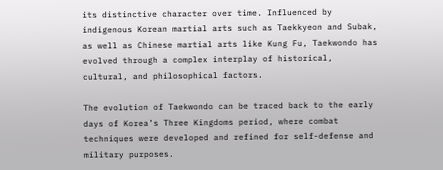its distinctive character over time. Influenced by indigenous Korean martial arts such as Taekkyeon and Subak, as well as Chinese martial arts like Kung Fu, Taekwondo has evolved through a complex interplay of historical, cultural, and philosophical factors.

The evolution of Taekwondo can be traced back to the early days of Korea’s Three Kingdoms period, where combat techniques were developed and refined for self-defense and military purposes.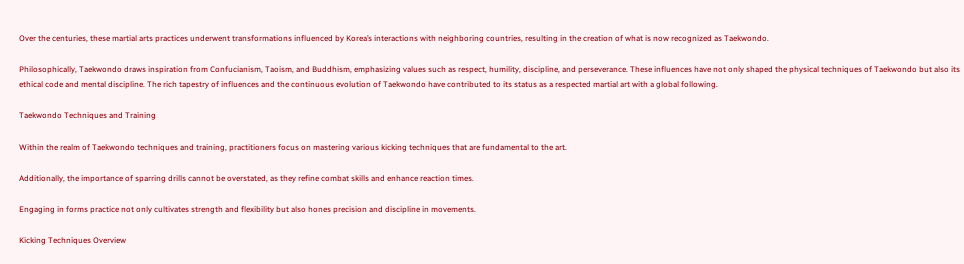Over the centuries, these martial arts practices underwent transformations influenced by Korea’s interactions with neighboring countries, resulting in the creation of what is now recognized as Taekwondo.

Philosophically, Taekwondo draws inspiration from Confucianism, Taoism, and Buddhism, emphasizing values such as respect, humility, discipline, and perseverance. These influences have not only shaped the physical techniques of Taekwondo but also its ethical code and mental discipline. The rich tapestry of influences and the continuous evolution of Taekwondo have contributed to its status as a respected martial art with a global following.

Taekwondo Techniques and Training

Within the realm of Taekwondo techniques and training, practitioners focus on mastering various kicking techniques that are fundamental to the art.

Additionally, the importance of sparring drills cannot be overstated, as they refine combat skills and enhance reaction times.

Engaging in forms practice not only cultivates strength and flexibility but also hones precision and discipline in movements.

Kicking Techniques Overview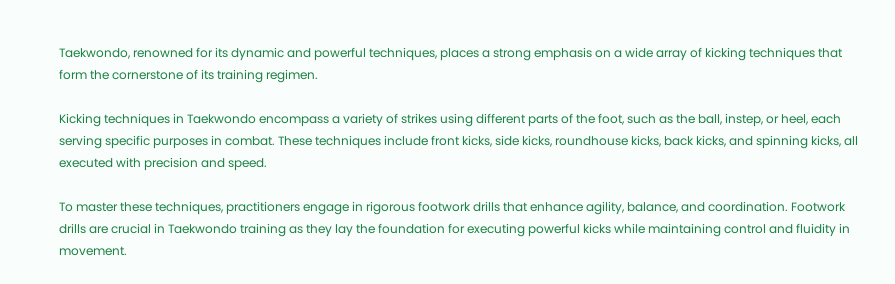Taekwondo, renowned for its dynamic and powerful techniques, places a strong emphasis on a wide array of kicking techniques that form the cornerstone of its training regimen.

Kicking techniques in Taekwondo encompass a variety of strikes using different parts of the foot, such as the ball, instep, or heel, each serving specific purposes in combat. These techniques include front kicks, side kicks, roundhouse kicks, back kicks, and spinning kicks, all executed with precision and speed.

To master these techniques, practitioners engage in rigorous footwork drills that enhance agility, balance, and coordination. Footwork drills are crucial in Taekwondo training as they lay the foundation for executing powerful kicks while maintaining control and fluidity in movement.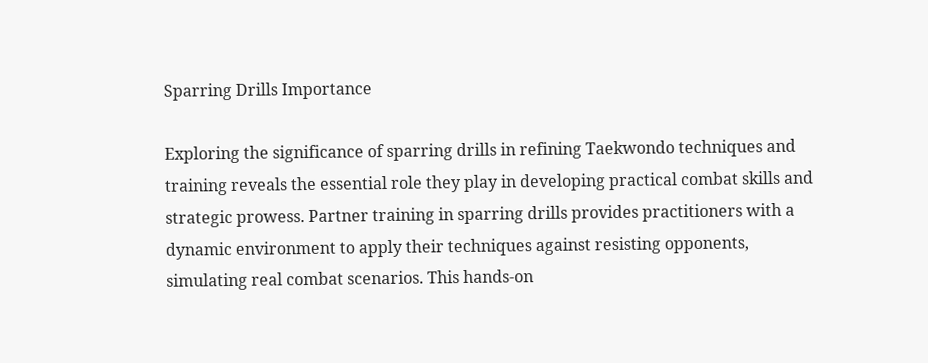Sparring Drills Importance

Exploring the significance of sparring drills in refining Taekwondo techniques and training reveals the essential role they play in developing practical combat skills and strategic prowess. Partner training in sparring drills provides practitioners with a dynamic environment to apply their techniques against resisting opponents, simulating real combat scenarios. This hands-on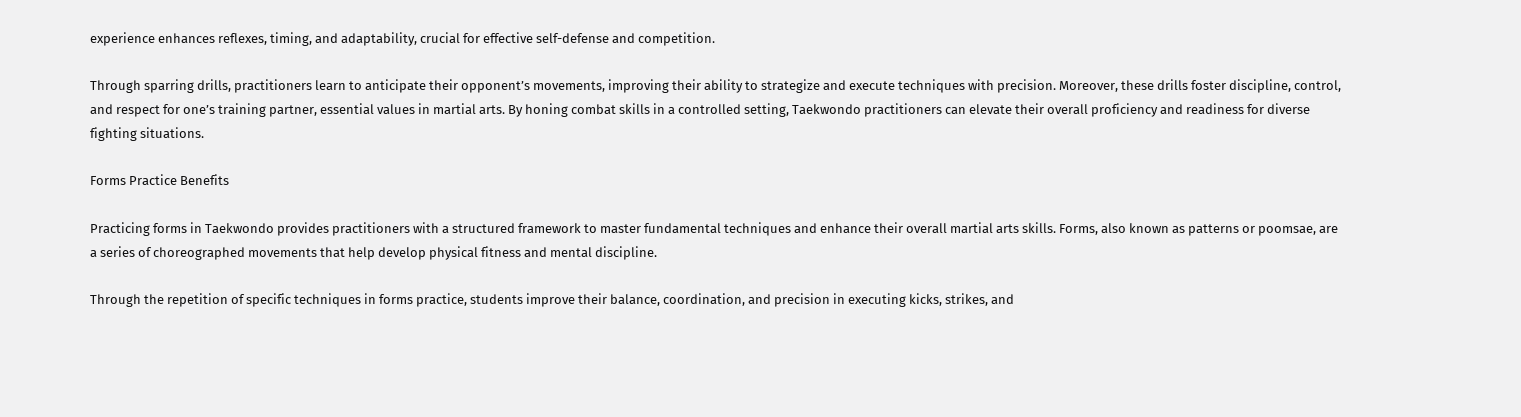experience enhances reflexes, timing, and adaptability, crucial for effective self-defense and competition.

Through sparring drills, practitioners learn to anticipate their opponent’s movements, improving their ability to strategize and execute techniques with precision. Moreover, these drills foster discipline, control, and respect for one’s training partner, essential values in martial arts. By honing combat skills in a controlled setting, Taekwondo practitioners can elevate their overall proficiency and readiness for diverse fighting situations.

Forms Practice Benefits

Practicing forms in Taekwondo provides practitioners with a structured framework to master fundamental techniques and enhance their overall martial arts skills. Forms, also known as patterns or poomsae, are a series of choreographed movements that help develop physical fitness and mental discipline.

Through the repetition of specific techniques in forms practice, students improve their balance, coordination, and precision in executing kicks, strikes, and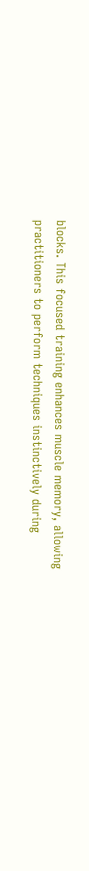blocks. This focused training enhances muscle memory, allowing practitioners to perform techniques instinctively during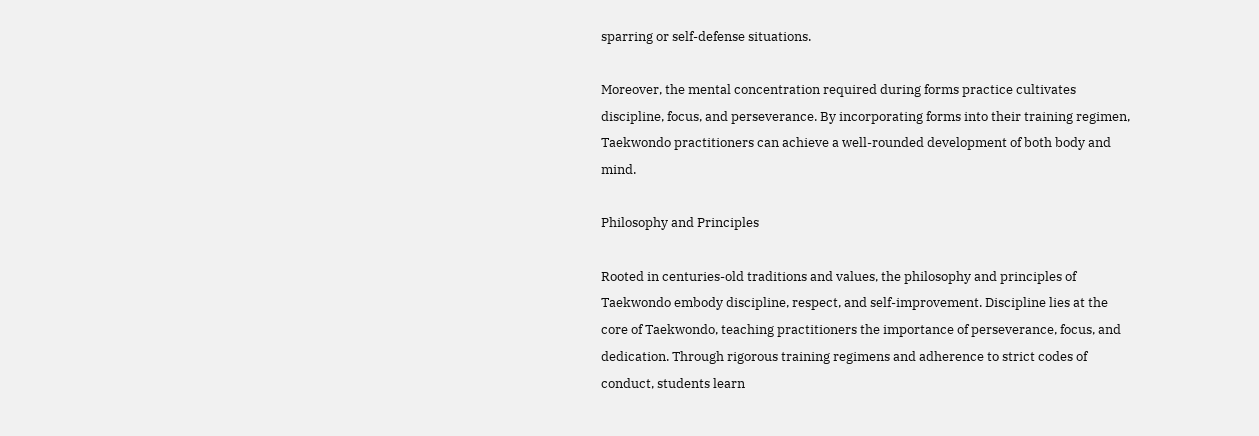sparring or self-defense situations.

Moreover, the mental concentration required during forms practice cultivates discipline, focus, and perseverance. By incorporating forms into their training regimen, Taekwondo practitioners can achieve a well-rounded development of both body and mind.

Philosophy and Principles

Rooted in centuries-old traditions and values, the philosophy and principles of Taekwondo embody discipline, respect, and self-improvement. Discipline lies at the core of Taekwondo, teaching practitioners the importance of perseverance, focus, and dedication. Through rigorous training regimens and adherence to strict codes of conduct, students learn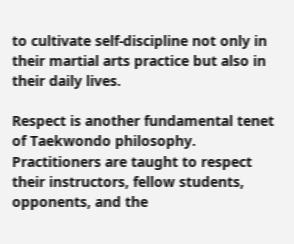to cultivate self-discipline not only in their martial arts practice but also in their daily lives.

Respect is another fundamental tenet of Taekwondo philosophy. Practitioners are taught to respect their instructors, fellow students, opponents, and the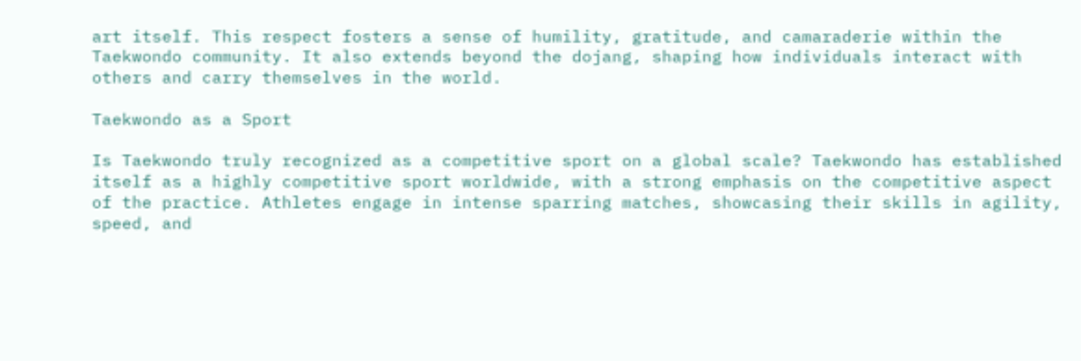art itself. This respect fosters a sense of humility, gratitude, and camaraderie within the Taekwondo community. It also extends beyond the dojang, shaping how individuals interact with others and carry themselves in the world.

Taekwondo as a Sport

Is Taekwondo truly recognized as a competitive sport on a global scale? Taekwondo has established itself as a highly competitive sport worldwide, with a strong emphasis on the competitive aspect of the practice. Athletes engage in intense sparring matches, showcasing their skills in agility, speed, and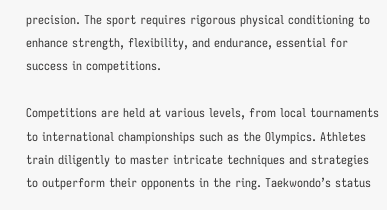precision. The sport requires rigorous physical conditioning to enhance strength, flexibility, and endurance, essential for success in competitions.

Competitions are held at various levels, from local tournaments to international championships such as the Olympics. Athletes train diligently to master intricate techniques and strategies to outperform their opponents in the ring. Taekwondo’s status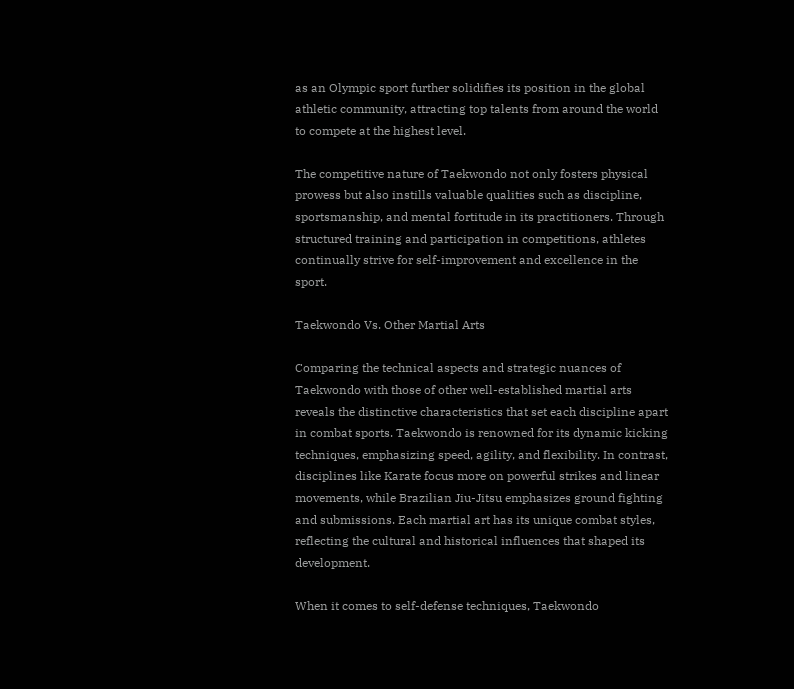as an Olympic sport further solidifies its position in the global athletic community, attracting top talents from around the world to compete at the highest level.

The competitive nature of Taekwondo not only fosters physical prowess but also instills valuable qualities such as discipline, sportsmanship, and mental fortitude in its practitioners. Through structured training and participation in competitions, athletes continually strive for self-improvement and excellence in the sport.

Taekwondo Vs. Other Martial Arts

Comparing the technical aspects and strategic nuances of Taekwondo with those of other well-established martial arts reveals the distinctive characteristics that set each discipline apart in combat sports. Taekwondo is renowned for its dynamic kicking techniques, emphasizing speed, agility, and flexibility. In contrast, disciplines like Karate focus more on powerful strikes and linear movements, while Brazilian Jiu-Jitsu emphasizes ground fighting and submissions. Each martial art has its unique combat styles, reflecting the cultural and historical influences that shaped its development.

When it comes to self-defense techniques, Taekwondo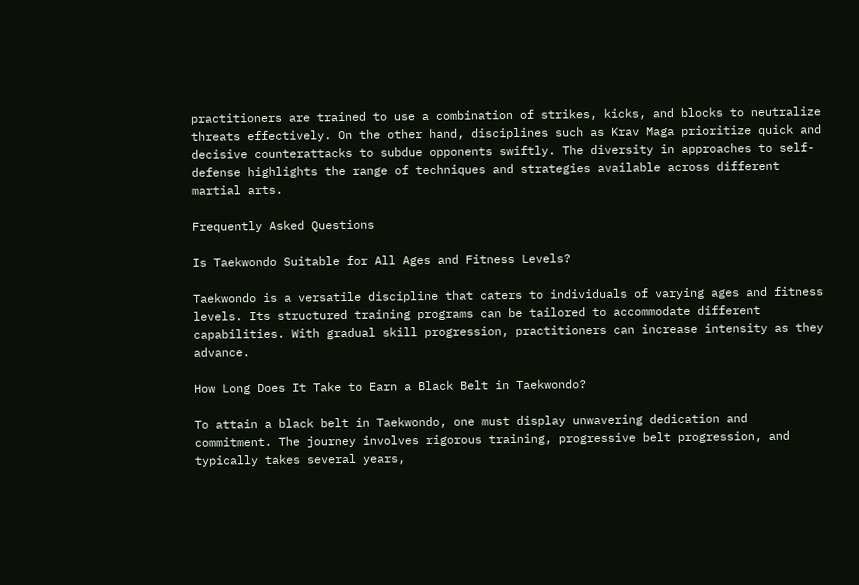practitioners are trained to use a combination of strikes, kicks, and blocks to neutralize threats effectively. On the other hand, disciplines such as Krav Maga prioritize quick and decisive counterattacks to subdue opponents swiftly. The diversity in approaches to self-defense highlights the range of techniques and strategies available across different martial arts.

Frequently Asked Questions

Is Taekwondo Suitable for All Ages and Fitness Levels?

Taekwondo is a versatile discipline that caters to individuals of varying ages and fitness levels. Its structured training programs can be tailored to accommodate different capabilities. With gradual skill progression, practitioners can increase intensity as they advance.

How Long Does It Take to Earn a Black Belt in Taekwondo?

To attain a black belt in Taekwondo, one must display unwavering dedication and commitment. The journey involves rigorous training, progressive belt progression, and typically takes several years,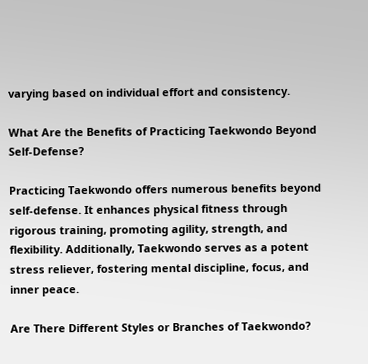varying based on individual effort and consistency.

What Are the Benefits of Practicing Taekwondo Beyond Self-Defense?

Practicing Taekwondo offers numerous benefits beyond self-defense. It enhances physical fitness through rigorous training, promoting agility, strength, and flexibility. Additionally, Taekwondo serves as a potent stress reliever, fostering mental discipline, focus, and inner peace.

Are There Different Styles or Branches of Taekwondo?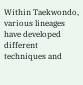Within Taekwondo, various lineages have developed different techniques and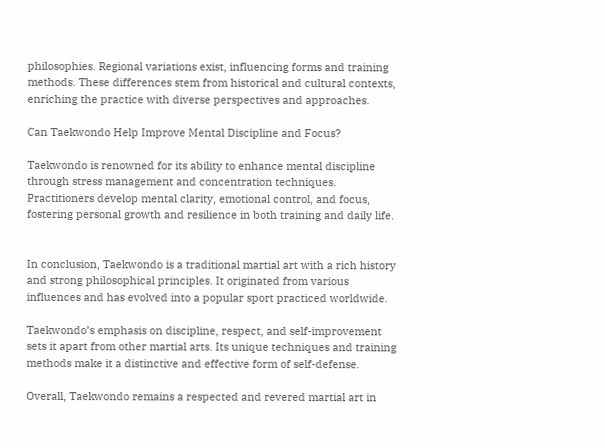philosophies. Regional variations exist, influencing forms and training methods. These differences stem from historical and cultural contexts, enriching the practice with diverse perspectives and approaches.

Can Taekwondo Help Improve Mental Discipline and Focus?

Taekwondo is renowned for its ability to enhance mental discipline through stress management and concentration techniques. Practitioners develop mental clarity, emotional control, and focus, fostering personal growth and resilience in both training and daily life.


In conclusion, Taekwondo is a traditional martial art with a rich history and strong philosophical principles. It originated from various influences and has evolved into a popular sport practiced worldwide.

Taekwondo’s emphasis on discipline, respect, and self-improvement sets it apart from other martial arts. Its unique techniques and training methods make it a distinctive and effective form of self-defense.

Overall, Taekwondo remains a respected and revered martial art in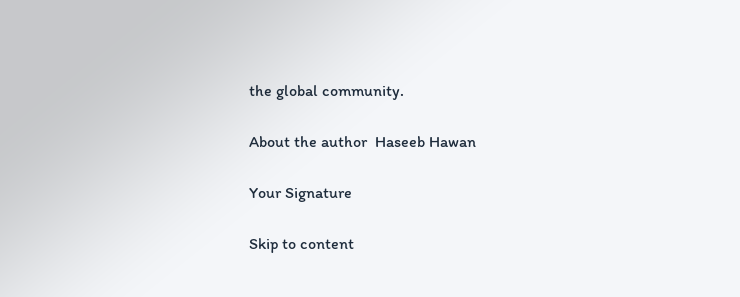the global community.

About the author  Haseeb Hawan

Your Signature

Skip to content